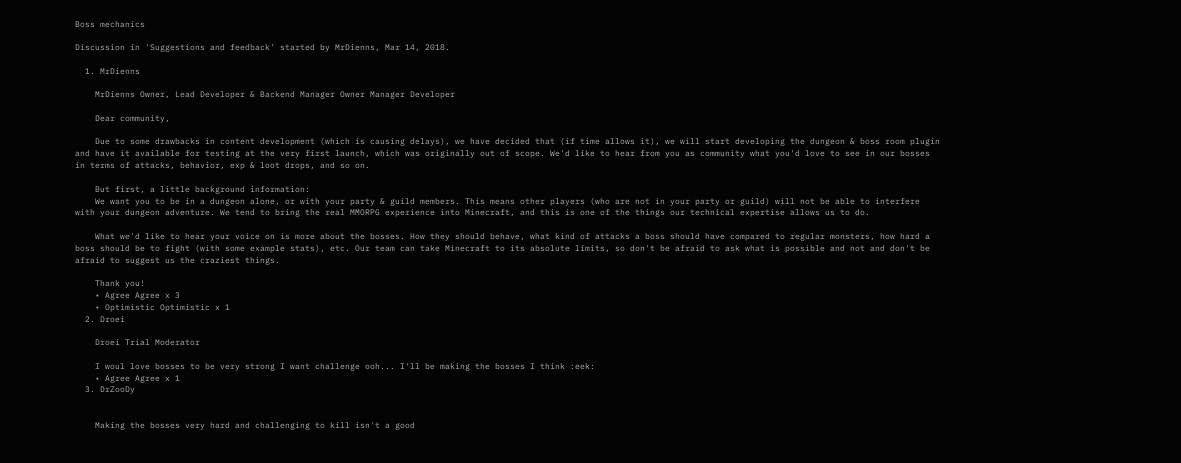Boss mechanics

Discussion in 'Suggestions and feedback' started by MrDienns, Mar 14, 2018.

  1. MrDienns

    MrDienns Owner, Lead Developer & Backend Manager Owner Manager Developer

    Dear community,

    Due to some drawbacks in content development (which is causing delays), we have decided that (if time allows it), we will start developing the dungeon & boss room plugin and have it available for testing at the very first launch, which was originally out of scope. We'd like to hear from you as community what you'd love to see in our bosses in terms of attacks, behavior, exp & loot drops, and so on.

    But first, a little background information:
    We want you to be in a dungeon alone, or with your party & guild members. This means other players (who are not in your party or guild) will not be able to interfere with your dungeon adventure. We tend to bring the real MMORPG experience into Minecraft, and this is one of the things our technical expertise allows us to do.

    What we'd like to hear your voice on is more about the bosses. How they should behave, what kind of attacks a boss should have compared to regular monsters, how hard a boss should be to fight (with some example stats), etc. Our team can take Minecraft to its absolute limits, so don't be afraid to ask what is possible and not and don't be afraid to suggest us the craziest things.

    Thank you!
    • Agree Agree x 3
    • Optimistic Optimistic x 1
  2. Droei

    Droei Trial Moderator

    I woul love bosses to be very strong I want challenge ooh... I'll be making the bosses I think :eek:
    • Agree Agree x 1
  3. DrZooDy


    Making the bosses very hard and challenging to kill isn't a good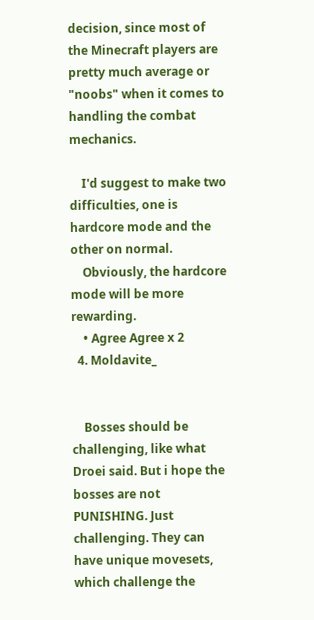decision, since most of the Minecraft players are pretty much average or "noobs" when it comes to handling the combat mechanics.

    I'd suggest to make two difficulties, one is hardcore mode and the other on normal.
    Obviously, the hardcore mode will be more rewarding.
    • Agree Agree x 2
  4. Moldavite_


    Bosses should be challenging, like what Droei said. But i hope the bosses are not PUNISHING. Just challenging. They can have unique movesets, which challenge the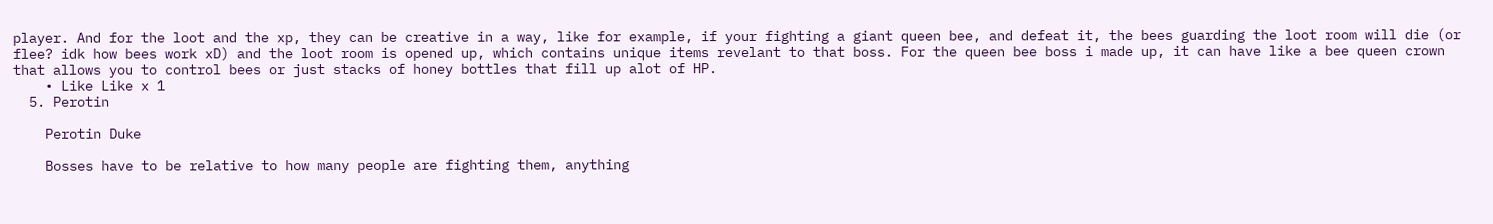player. And for the loot and the xp, they can be creative in a way, like for example, if your fighting a giant queen bee, and defeat it, the bees guarding the loot room will die (or flee? idk how bees work xD) and the loot room is opened up, which contains unique items revelant to that boss. For the queen bee boss i made up, it can have like a bee queen crown that allows you to control bees or just stacks of honey bottles that fill up alot of HP.
    • Like Like x 1
  5. Perotin

    Perotin Duke

    Bosses have to be relative to how many people are fighting them, anything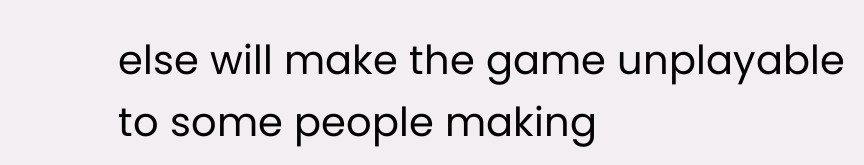else will make the game unplayable to some people making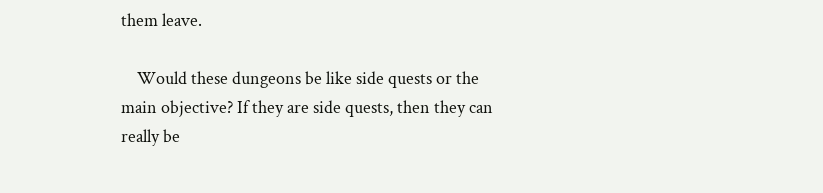them leave.

    Would these dungeons be like side quests or the main objective? If they are side quests, then they can really be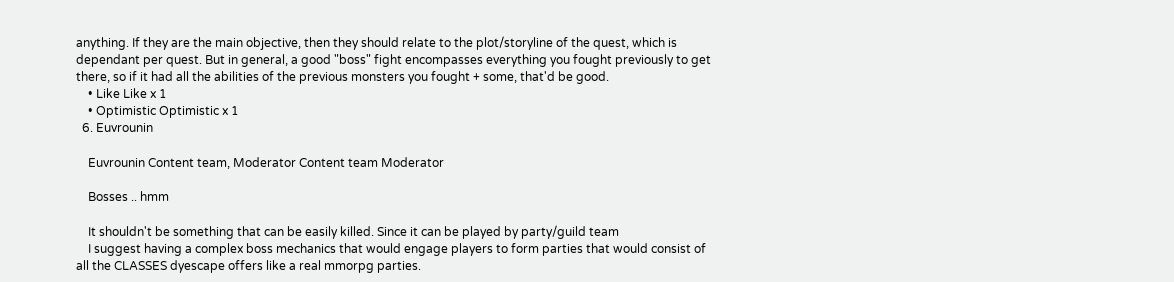anything. If they are the main objective, then they should relate to the plot/storyline of the quest, which is dependant per quest. But in general, a good "boss" fight encompasses everything you fought previously to get there, so if it had all the abilities of the previous monsters you fought + some, that'd be good.
    • Like Like x 1
    • Optimistic Optimistic x 1
  6. Euvrounin

    Euvrounin Content team, Moderator Content team Moderator

    Bosses .. hmm

    It shouldn't be something that can be easily killed. Since it can be played by party/guild team
    I suggest having a complex boss mechanics that would engage players to form parties that would consist of all the CLASSES dyescape offers like a real mmorpg parties.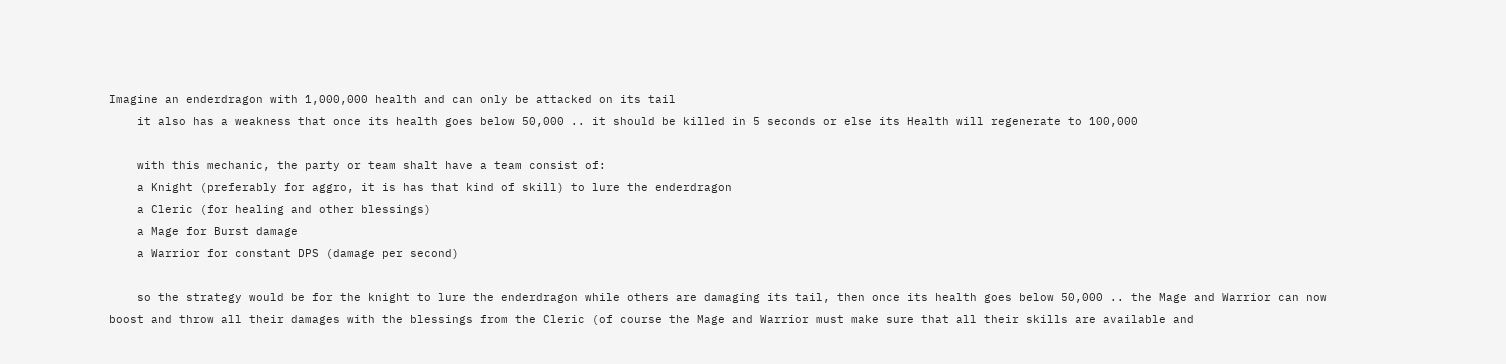Imagine an enderdragon with 1,000,000 health and can only be attacked on its tail
    it also has a weakness that once its health goes below 50,000 .. it should be killed in 5 seconds or else its Health will regenerate to 100,000

    with this mechanic, the party or team shalt have a team consist of:
    a Knight (preferably for aggro, it is has that kind of skill) to lure the enderdragon
    a Cleric (for healing and other blessings)
    a Mage for Burst damage
    a Warrior for constant DPS (damage per second)

    so the strategy would be for the knight to lure the enderdragon while others are damaging its tail, then once its health goes below 50,000 .. the Mage and Warrior can now boost and throw all their damages with the blessings from the Cleric (of course the Mage and Warrior must make sure that all their skills are available and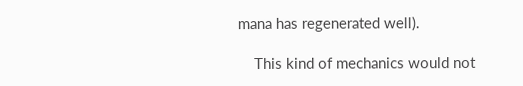mana has regenerated well).

    This kind of mechanics would not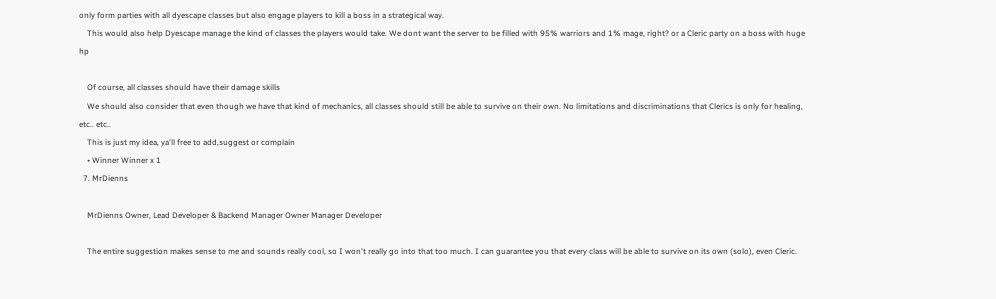only form parties with all dyescape classes but also engage players to kill a boss in a strategical way.
    This would also help Dyescape manage the kind of classes the players would take. We dont want the server to be filled with 95% warriors and 1% mage, right? or a Cleric party on a boss with huge hp

    Of course, all classes should have their damage skills
    We should also consider that even though we have that kind of mechanics, all classes should still be able to survive on their own. No limitations and discriminations that Clerics is only for healing, etc.. etc..
    This is just my idea, ya'll free to add,suggest or complain
    • Winner Winner x 1
  7. MrDienns

    MrDienns Owner, Lead Developer & Backend Manager Owner Manager Developer

    The entire suggestion makes sense to me and sounds really cool, so I won't really go into that too much. I can guarantee you that every class will be able to survive on its own (solo), even Cleric.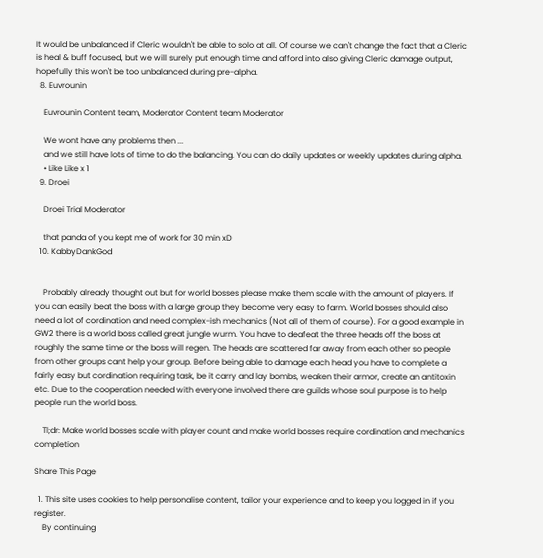It would be unbalanced if Cleric wouldn't be able to solo at all. Of course we can't change the fact that a Cleric is heal & buff focused, but we will surely put enough time and afford into also giving Cleric damage output, hopefully this won't be too unbalanced during pre-alpha.
  8. Euvrounin

    Euvrounin Content team, Moderator Content team Moderator

    We wont have any problems then ...
    and we still have lots of time to do the balancing. You can do daily updates or weekly updates during alpha.
    • Like Like x 1
  9. Droei

    Droei Trial Moderator

    that panda of you kept me of work for 30 min xD
  10. KabbyDankGod


    Probably already thought out but for world bosses please make them scale with the amount of players. If you can easily beat the boss with a large group they become very easy to farm. World bosses should also need a lot of cordination and need complex-ish mechanics (Not all of them of course). For a good example in GW2 there is a world boss called great jungle wurm. You have to deafeat the three heads off the boss at roughly the same time or the boss will regen. The heads are scattered far away from each other so people from other groups cant help your group. Before being able to damage each head you have to complete a fairly easy but cordination requiring task, be it carry and lay bombs, weaken their armor, create an antitoxin etc. Due to the cooperation needed with everyone involved there are guilds whose soul purpose is to help people run the world boss.

    Tl;dr: Make world bosses scale with player count and make world bosses require cordination and mechanics completion

Share This Page

  1. This site uses cookies to help personalise content, tailor your experience and to keep you logged in if you register.
    By continuing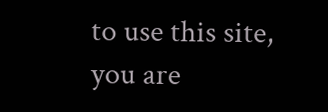to use this site, you are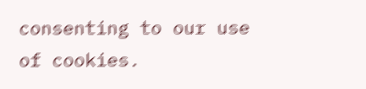consenting to our use of cookies.